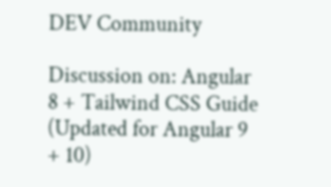DEV Community

Discussion on: Angular 8 + Tailwind CSS Guide (Updated for Angular 9 + 10)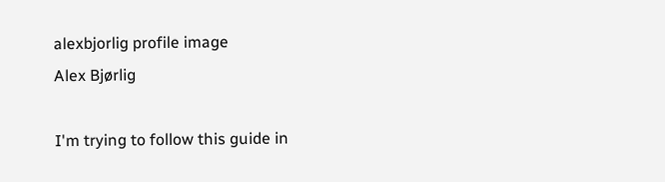alexbjorlig profile image
Alex Bjørlig

I'm trying to follow this guide in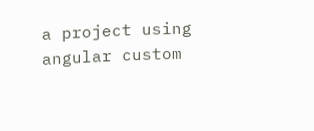a project using angular custom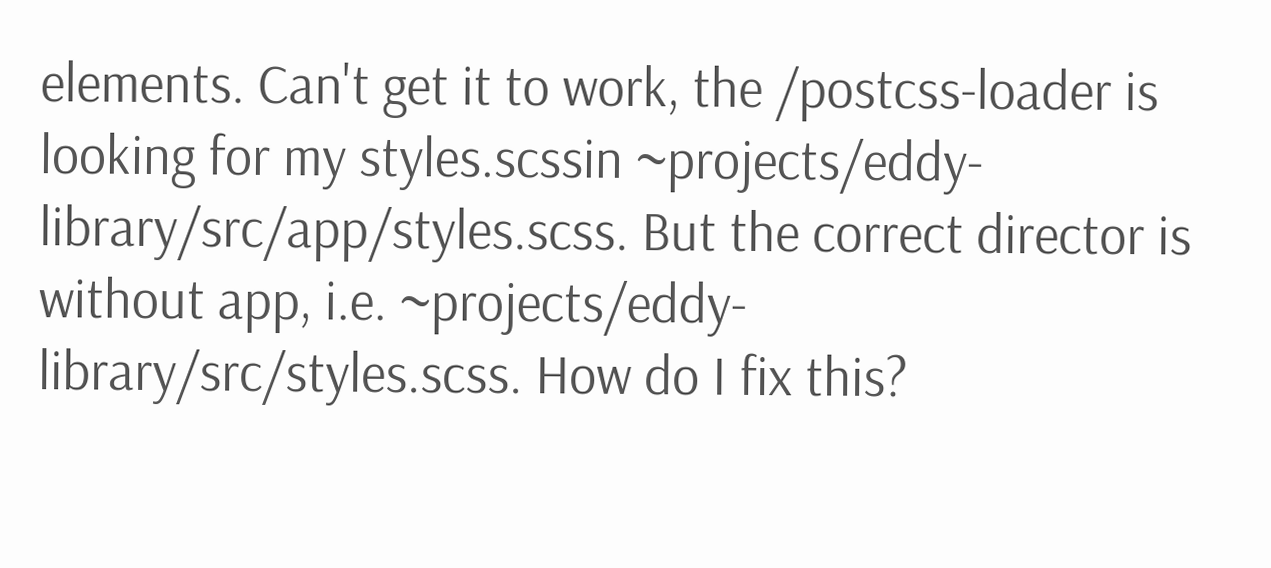elements. Can't get it to work, the /postcss-loader is looking for my styles.scssin ~projects/eddy-library/src/app/styles.scss. But the correct director is without app, i.e. ~projects/eddy-library/src/styles.scss. How do I fix this?